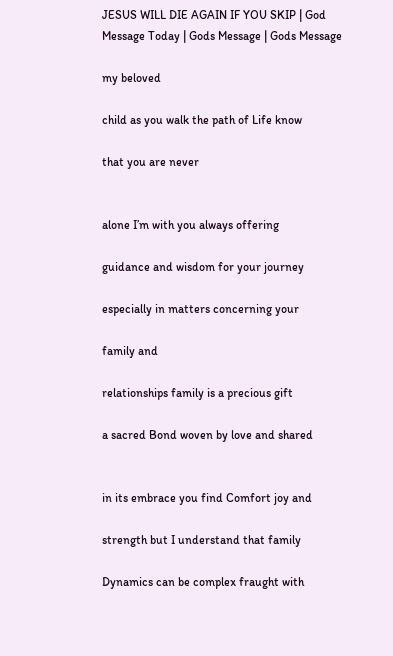JESUS WILL DIE AGAIN IF YOU SKIP | God Message Today | Gods Message | Gods Message

my beloved

child as you walk the path of Life know

that you are never


alone I’m with you always offering

guidance and wisdom for your journey

especially in matters concerning your

family and

relationships family is a precious gift

a sacred Bond woven by love and shared


in its embrace you find Comfort joy and

strength but I understand that family

Dynamics can be complex fraught with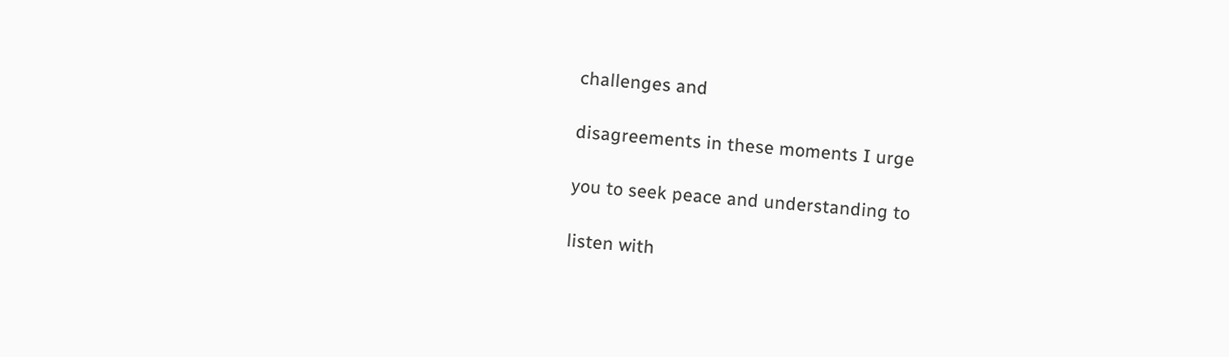challenges and

disagreements in these moments I urge

you to seek peace and understanding to

listen with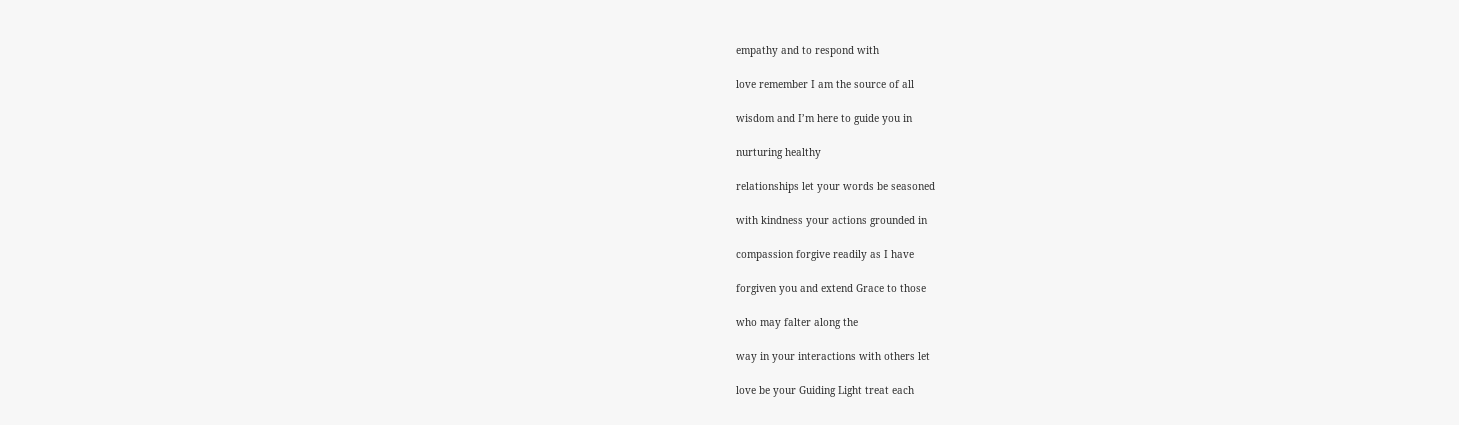empathy and to respond with

love remember I am the source of all

wisdom and I’m here to guide you in

nurturing healthy

relationships let your words be seasoned

with kindness your actions grounded in

compassion forgive readily as I have

forgiven you and extend Grace to those

who may falter along the

way in your interactions with others let

love be your Guiding Light treat each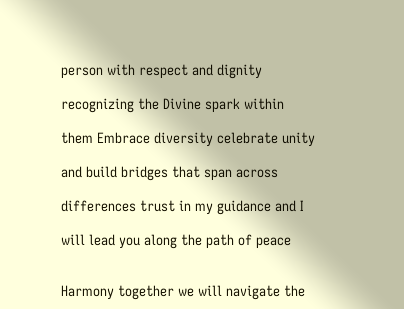person with respect and dignity

recognizing the Divine spark within

them Embrace diversity celebrate unity

and build bridges that span across

differences trust in my guidance and I

will lead you along the path of peace


Harmony together we will navigate the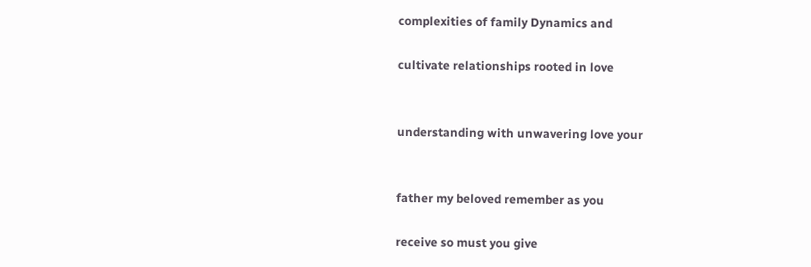complexities of family Dynamics and

cultivate relationships rooted in love


understanding with unwavering love your


father my beloved remember as you

receive so must you give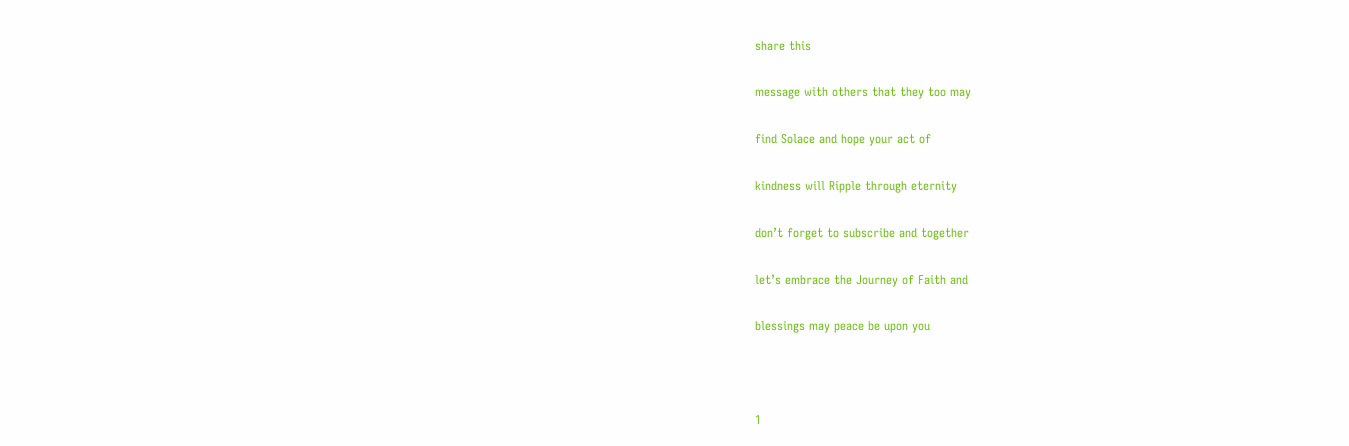share this

message with others that they too may

find Solace and hope your act of

kindness will Ripple through eternity

don’t forget to subscribe and together

let’s embrace the Journey of Faith and

blessings may peace be upon you



1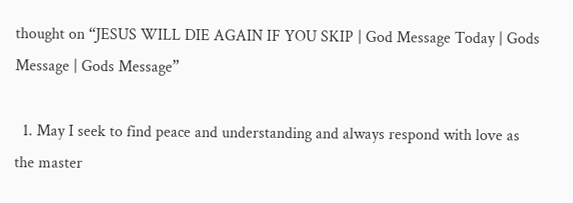thought on “JESUS WILL DIE AGAIN IF YOU SKIP | God Message Today | Gods Message | Gods Message”

  1. May I seek to find peace and understanding and always respond with love as the master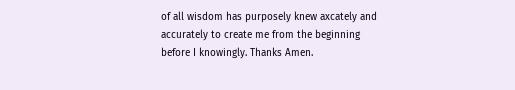of all wisdom has purposely knew axcately and accurately to create me from the beginning before I knowingly. Thanks Amen.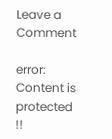Leave a Comment

error: Content is protected !!